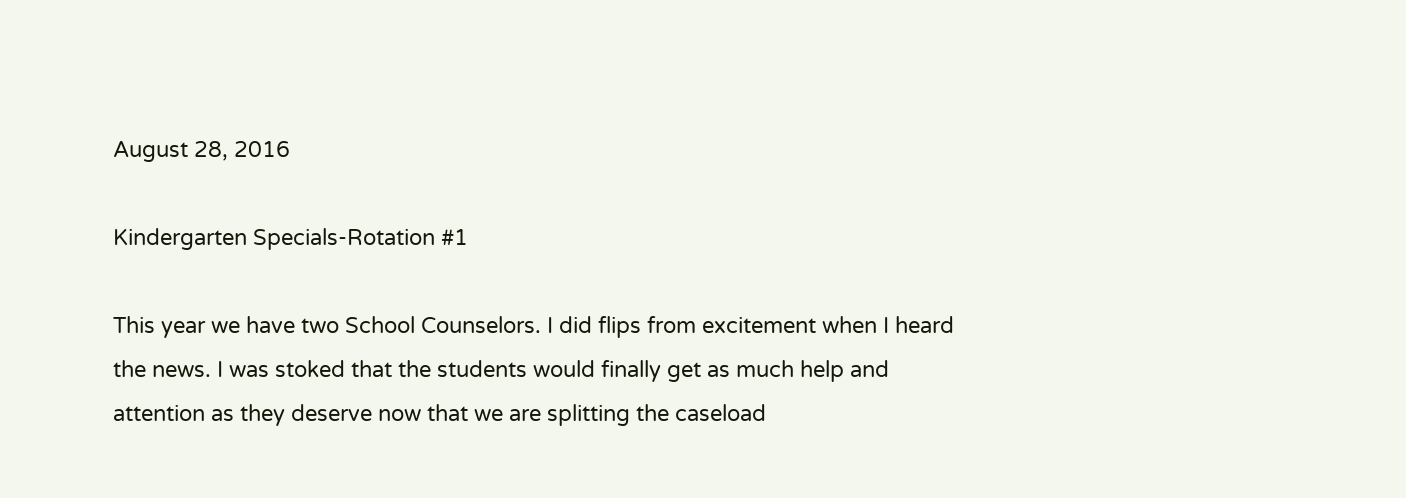August 28, 2016

Kindergarten Specials-Rotation #1

This year we have two School Counselors. I did flips from excitement when I heard the news. I was stoked that the students would finally get as much help and attention as they deserve now that we are splitting the caseload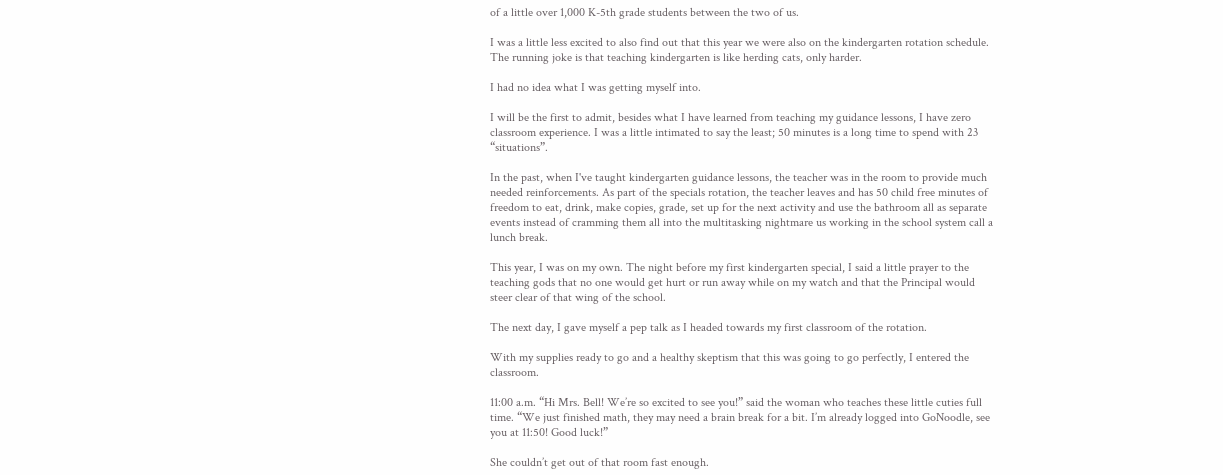of a little over 1,000 K-5th grade students between the two of us.

I was a little less excited to also find out that this year we were also on the kindergarten rotation schedule. The running joke is that teaching kindergarten is like herding cats, only harder.

I had no idea what I was getting myself into.

I will be the first to admit, besides what I have learned from teaching my guidance lessons, I have zero classroom experience. I was a little intimated to say the least; 50 minutes is a long time to spend with 23 “situations”.

In the past, when I've taught kindergarten guidance lessons, the teacher was in the room to provide much needed reinforcements. As part of the specials rotation, the teacher leaves and has 50 child free minutes of freedom to eat, drink, make copies, grade, set up for the next activity and use the bathroom all as separate events instead of cramming them all into the multitasking nightmare us working in the school system call a lunch break.

This year, I was on my own. The night before my first kindergarten special, I said a little prayer to the teaching gods that no one would get hurt or run away while on my watch and that the Principal would steer clear of that wing of the school.

The next day, I gave myself a pep talk as I headed towards my first classroom of the rotation.

With my supplies ready to go and a healthy skeptism that this was going to go perfectly, I entered the classroom.

11:00 a.m. “Hi Mrs. Bell! We’re so excited to see you!” said the woman who teaches these little cuties full time. “We just finished math, they may need a brain break for a bit. I’m already logged into GoNoodle, see you at 11:50! Good luck!”

She couldn’t get out of that room fast enough.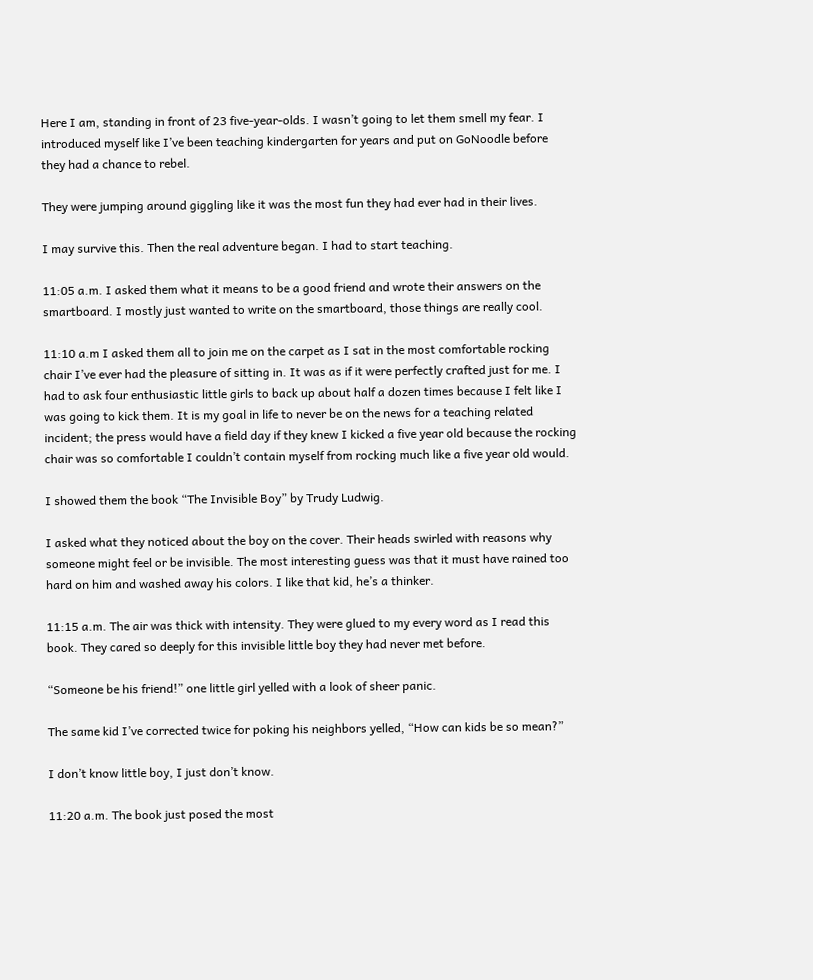Here I am, standing in front of 23 five-year-olds. I wasn’t going to let them smell my fear. I introduced myself like I’ve been teaching kindergarten for years and put on GoNoodle before they had a chance to rebel.

They were jumping around giggling like it was the most fun they had ever had in their lives.

I may survive this. Then the real adventure began. I had to start teaching.

11:05 a.m. I asked them what it means to be a good friend and wrote their answers on the smartboard. I mostly just wanted to write on the smartboard, those things are really cool.

11:10 a.m I asked them all to join me on the carpet as I sat in the most comfortable rocking chair I’ve ever had the pleasure of sitting in. It was as if it were perfectly crafted just for me. I had to ask four enthusiastic little girls to back up about half a dozen times because I felt like I was going to kick them. It is my goal in life to never be on the news for a teaching related incident; the press would have a field day if they knew I kicked a five year old because the rocking chair was so comfortable I couldn’t contain myself from rocking much like a five year old would.

I showed them the book “The Invisible Boy” by Trudy Ludwig.

I asked what they noticed about the boy on the cover. Their heads swirled with reasons why someone might feel or be invisible. The most interesting guess was that it must have rained too hard on him and washed away his colors. I like that kid, he’s a thinker.

11:15 a.m. The air was thick with intensity. They were glued to my every word as I read this book. They cared so deeply for this invisible little boy they had never met before.

“Someone be his friend!” one little girl yelled with a look of sheer panic.

The same kid I’ve corrected twice for poking his neighbors yelled, “How can kids be so mean?”

I don’t know little boy, I just don’t know.

11:20 a.m. The book just posed the most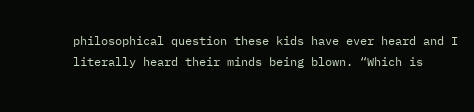philosophical question these kids have ever heard and I literally heard their minds being blown. “Which is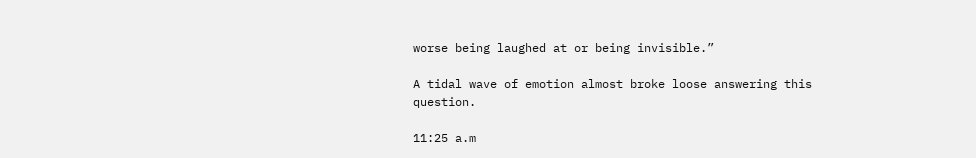worse being laughed at or being invisible.”

A tidal wave of emotion almost broke loose answering this question.

11:25 a.m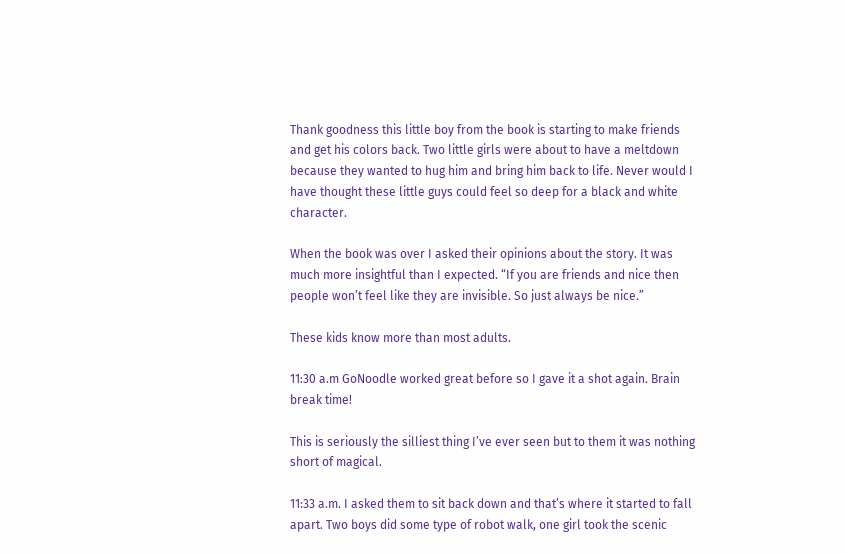Thank goodness this little boy from the book is starting to make friends and get his colors back. Two little girls were about to have a meltdown because they wanted to hug him and bring him back to life. Never would I have thought these little guys could feel so deep for a black and white character.

When the book was over I asked their opinions about the story. It was much more insightful than I expected. “If you are friends and nice then people won’t feel like they are invisible. So just always be nice.”

These kids know more than most adults.

11:30 a.m GoNoodle worked great before so I gave it a shot again. Brain break time!

This is seriously the silliest thing I’ve ever seen but to them it was nothing short of magical.

11:33 a.m. I asked them to sit back down and that’s where it started to fall apart. Two boys did some type of robot walk, one girl took the scenic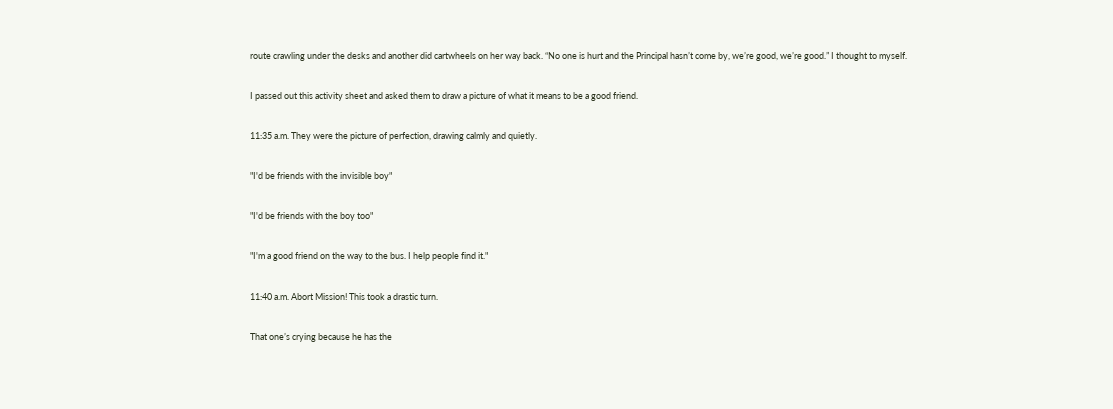route crawling under the desks and another did cartwheels on her way back. “No one is hurt and the Principal hasn’t come by, we’re good, we’re good.” I thought to myself.

I passed out this activity sheet and asked them to draw a picture of what it means to be a good friend.

11:35 a.m. They were the picture of perfection, drawing calmly and quietly.

"I'd be friends with the invisible boy"

"I'd be friends with the boy too"

"I'm a good friend on the way to the bus. I help people find it."

11:40 a.m. Abort Mission! This took a drastic turn.

That one’s crying because he has the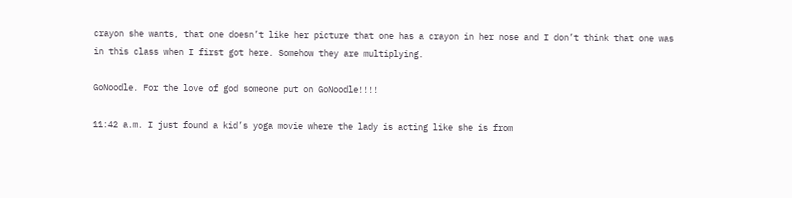crayon she wants, that one doesn’t like her picture that one has a crayon in her nose and I don’t think that one was in this class when I first got here. Somehow they are multiplying.

GoNoodle. For the love of god someone put on GoNoodle!!!!

11:42 a.m. I just found a kid’s yoga movie where the lady is acting like she is from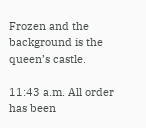Frozen and the background is the queen’s castle.

11:43 a.m. All order has been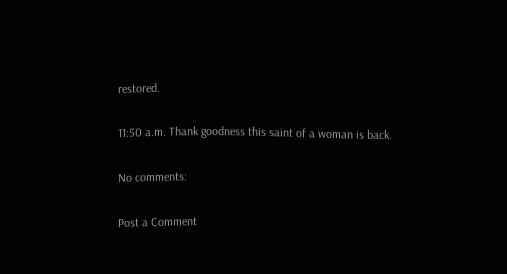restored.

11:50 a.m. Thank goodness this saint of a woman is back.

No comments:

Post a Comment